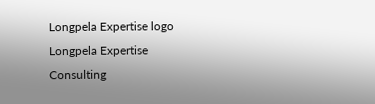Longpela Expertise logo
Longpela Expertise Consulting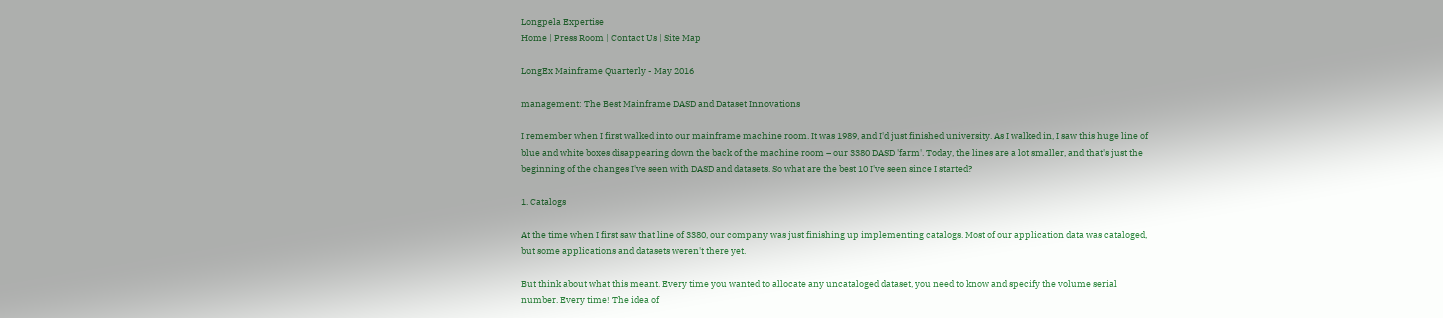Longpela Expertise
Home | Press Room | Contact Us | Site Map

LongEx Mainframe Quarterly - May 2016

management: The Best Mainframe DASD and Dataset Innovations

I remember when I first walked into our mainframe machine room. It was 1989, and I'd just finished university. As I walked in, I saw this huge line of blue and white boxes disappearing down the back of the machine room – our 3380 DASD 'farm'. Today, the lines are a lot smaller, and that's just the beginning of the changes I've seen with DASD and datasets. So what are the best 10 I've seen since I started?

1. Catalogs

At the time when I first saw that line of 3380, our company was just finishing up implementing catalogs. Most of our application data was cataloged, but some applications and datasets weren't there yet.

But think about what this meant. Every time you wanted to allocate any uncataloged dataset, you need to know and specify the volume serial number. Every time! The idea of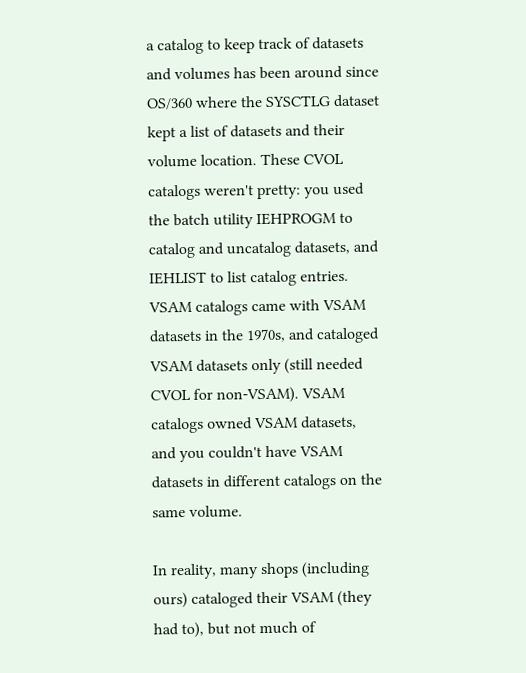a catalog to keep track of datasets and volumes has been around since OS/360 where the SYSCTLG dataset kept a list of datasets and their volume location. These CVOL catalogs weren't pretty: you used the batch utility IEHPROGM to catalog and uncatalog datasets, and IEHLIST to list catalog entries. VSAM catalogs came with VSAM datasets in the 1970s, and cataloged VSAM datasets only (still needed CVOL for non-VSAM). VSAM catalogs owned VSAM datasets, and you couldn't have VSAM datasets in different catalogs on the same volume.

In reality, many shops (including ours) cataloged their VSAM (they had to), but not much of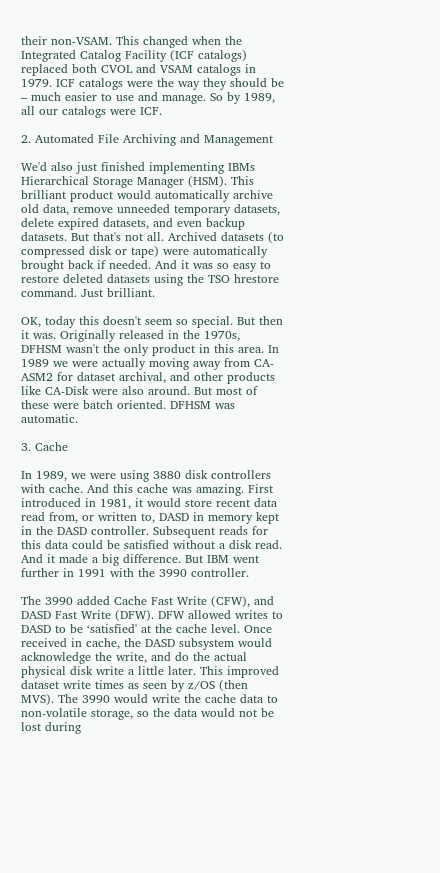their non-VSAM. This changed when the Integrated Catalog Facility (ICF catalogs) replaced both CVOL and VSAM catalogs in 1979. ICF catalogs were the way they should be – much easier to use and manage. So by 1989, all our catalogs were ICF.

2. Automated File Archiving and Management

We'd also just finished implementing IBMs Hierarchical Storage Manager (HSM). This brilliant product would automatically archive old data, remove unneeded temporary datasets, delete expired datasets, and even backup datasets. But that's not all. Archived datasets (to compressed disk or tape) were automatically brought back if needed. And it was so easy to restore deleted datasets using the TSO hrestore command. Just brilliant.

OK, today this doesn't seem so special. But then it was. Originally released in the 1970s, DFHSM wasn't the only product in this area. In 1989 we were actually moving away from CA-ASM2 for dataset archival, and other products like CA-Disk were also around. But most of these were batch oriented. DFHSM was automatic.

3. Cache

In 1989, we were using 3880 disk controllers with cache. And this cache was amazing. First introduced in 1981, it would store recent data read from, or written to, DASD in memory kept in the DASD controller. Subsequent reads for this data could be satisfied without a disk read. And it made a big difference. But IBM went further in 1991 with the 3990 controller.

The 3990 added Cache Fast Write (CFW), and DASD Fast Write (DFW). DFW allowed writes to DASD to be ‘satisfied' at the cache level. Once received in cache, the DASD subsystem would acknowledge the write, and do the actual physical disk write a little later. This improved dataset write times as seen by z/OS (then MVS). The 3990 would write the cache data to non-volatile storage, so the data would not be lost during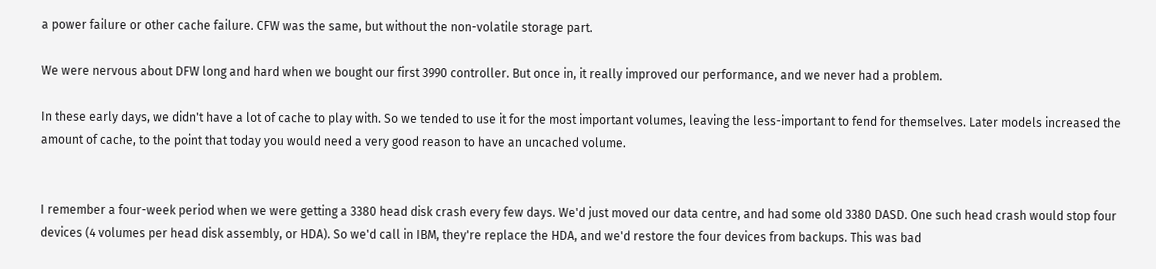a power failure or other cache failure. CFW was the same, but without the non-volatile storage part.

We were nervous about DFW long and hard when we bought our first 3990 controller. But once in, it really improved our performance, and we never had a problem.

In these early days, we didn't have a lot of cache to play with. So we tended to use it for the most important volumes, leaving the less-important to fend for themselves. Later models increased the amount of cache, to the point that today you would need a very good reason to have an uncached volume.


I remember a four-week period when we were getting a 3380 head disk crash every few days. We'd just moved our data centre, and had some old 3380 DASD. One such head crash would stop four devices (4 volumes per head disk assembly, or HDA). So we'd call in IBM, they're replace the HDA, and we'd restore the four devices from backups. This was bad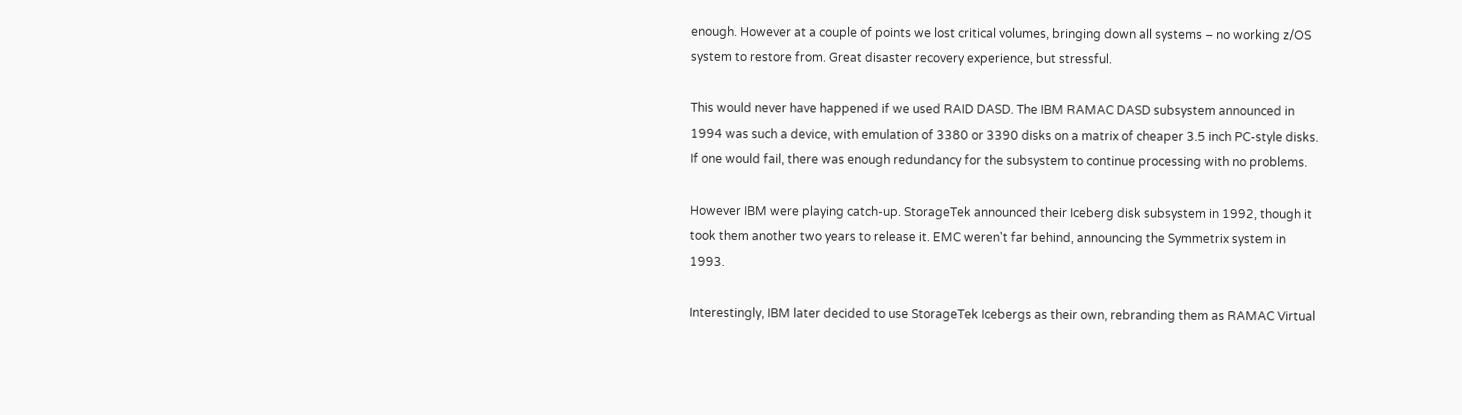enough. However at a couple of points we lost critical volumes, bringing down all systems – no working z/OS system to restore from. Great disaster recovery experience, but stressful.

This would never have happened if we used RAID DASD. The IBM RAMAC DASD subsystem announced in 1994 was such a device, with emulation of 3380 or 3390 disks on a matrix of cheaper 3.5 inch PC-style disks. If one would fail, there was enough redundancy for the subsystem to continue processing with no problems.

However IBM were playing catch-up. StorageTek announced their Iceberg disk subsystem in 1992, though it took them another two years to release it. EMC weren't far behind, announcing the Symmetrix system in 1993.

Interestingly, IBM later decided to use StorageTek Icebergs as their own, rebranding them as RAMAC Virtual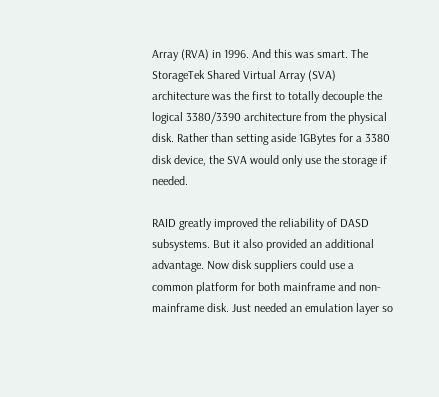Array (RVA) in 1996. And this was smart. The StorageTek Shared Virtual Array (SVA) architecture was the first to totally decouple the logical 3380/3390 architecture from the physical disk. Rather than setting aside 1GBytes for a 3380 disk device, the SVA would only use the storage if needed.

RAID greatly improved the reliability of DASD subsystems. But it also provided an additional advantage. Now disk suppliers could use a common platform for both mainframe and non-mainframe disk. Just needed an emulation layer so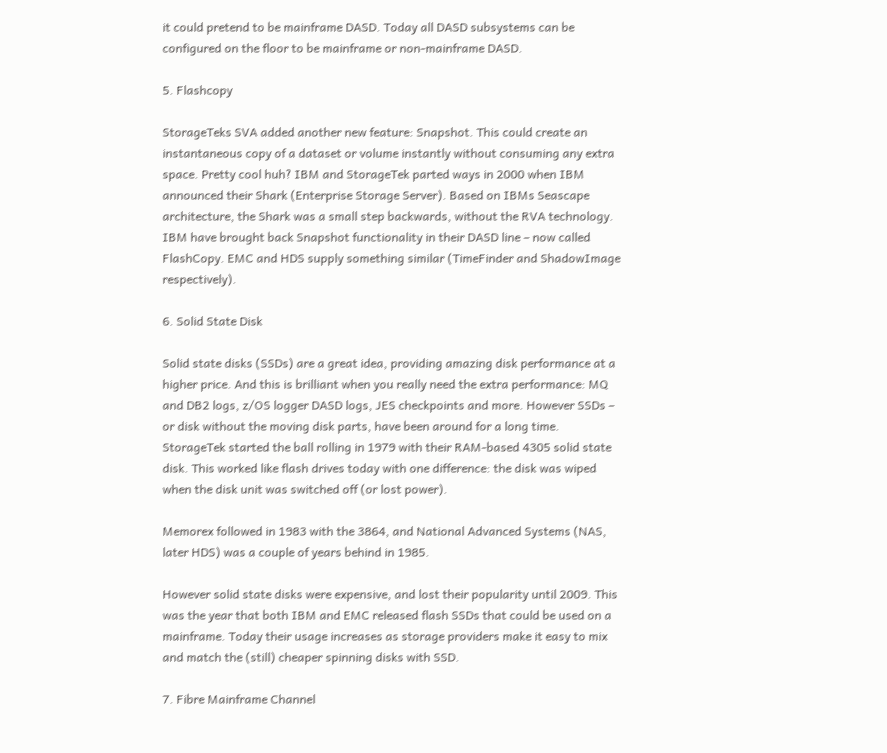it could pretend to be mainframe DASD. Today all DASD subsystems can be configured on the floor to be mainframe or non-mainframe DASD.

5. Flashcopy

StorageTeks SVA added another new feature: Snapshot. This could create an instantaneous copy of a dataset or volume instantly without consuming any extra space. Pretty cool huh? IBM and StorageTek parted ways in 2000 when IBM announced their Shark (Enterprise Storage Server). Based on IBMs Seascape architecture, the Shark was a small step backwards, without the RVA technology. IBM have brought back Snapshot functionality in their DASD line – now called FlashCopy. EMC and HDS supply something similar (TimeFinder and ShadowImage respectively).

6. Solid State Disk

Solid state disks (SSDs) are a great idea, providing amazing disk performance at a higher price. And this is brilliant when you really need the extra performance: MQ and DB2 logs, z/OS logger DASD logs, JES checkpoints and more. However SSDs – or disk without the moving disk parts, have been around for a long time. StorageTek started the ball rolling in 1979 with their RAM-based 4305 solid state disk. This worked like flash drives today with one difference: the disk was wiped when the disk unit was switched off (or lost power).

Memorex followed in 1983 with the 3864, and National Advanced Systems (NAS, later HDS) was a couple of years behind in 1985.

However solid state disks were expensive, and lost their popularity until 2009. This was the year that both IBM and EMC released flash SSDs that could be used on a mainframe. Today their usage increases as storage providers make it easy to mix and match the (still) cheaper spinning disks with SSD.

7. Fibre Mainframe Channel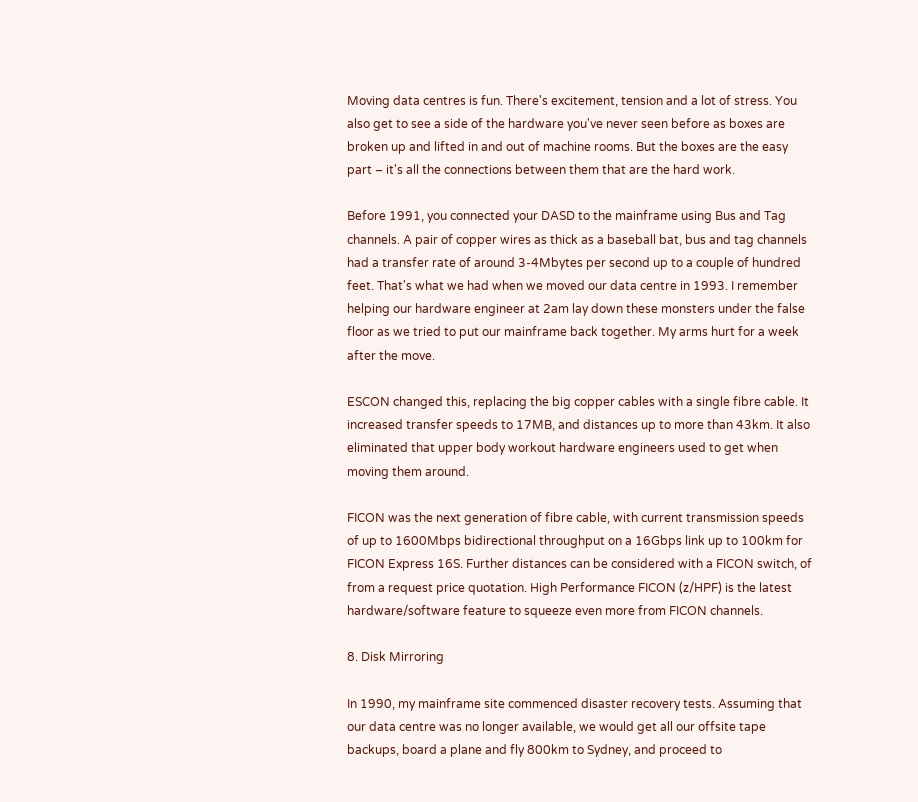Moving data centres is fun. There's excitement, tension and a lot of stress. You also get to see a side of the hardware you've never seen before as boxes are broken up and lifted in and out of machine rooms. But the boxes are the easy part – it's all the connections between them that are the hard work.

Before 1991, you connected your DASD to the mainframe using Bus and Tag channels. A pair of copper wires as thick as a baseball bat, bus and tag channels had a transfer rate of around 3-4Mbytes per second up to a couple of hundred feet. That's what we had when we moved our data centre in 1993. I remember helping our hardware engineer at 2am lay down these monsters under the false floor as we tried to put our mainframe back together. My arms hurt for a week after the move.

ESCON changed this, replacing the big copper cables with a single fibre cable. It increased transfer speeds to 17MB, and distances up to more than 43km. It also eliminated that upper body workout hardware engineers used to get when moving them around.

FICON was the next generation of fibre cable, with current transmission speeds of up to 1600Mbps bidirectional throughput on a 16Gbps link up to 100km for FICON Express 16S. Further distances can be considered with a FICON switch, of from a request price quotation. High Performance FICON (z/HPF) is the latest hardware/software feature to squeeze even more from FICON channels.

8. Disk Mirroring

In 1990, my mainframe site commenced disaster recovery tests. Assuming that our data centre was no longer available, we would get all our offsite tape backups, board a plane and fly 800km to Sydney, and proceed to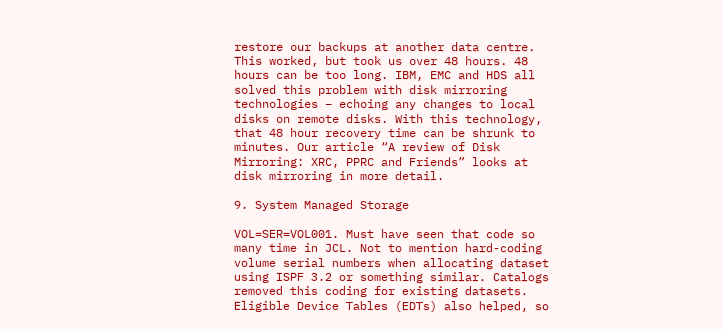restore our backups at another data centre. This worked, but took us over 48 hours. 48 hours can be too long. IBM, EMC and HDS all solved this problem with disk mirroring technologies – echoing any changes to local disks on remote disks. With this technology, that 48 hour recovery time can be shrunk to minutes. Our article “A review of Disk Mirroring: XRC, PPRC and Friends” looks at disk mirroring in more detail.

9. System Managed Storage

VOL=SER=VOL001. Must have seen that code so many time in JCL. Not to mention hard-coding volume serial numbers when allocating dataset using ISPF 3.2 or something similar. Catalogs removed this coding for existing datasets. Eligible Device Tables (EDTs) also helped, so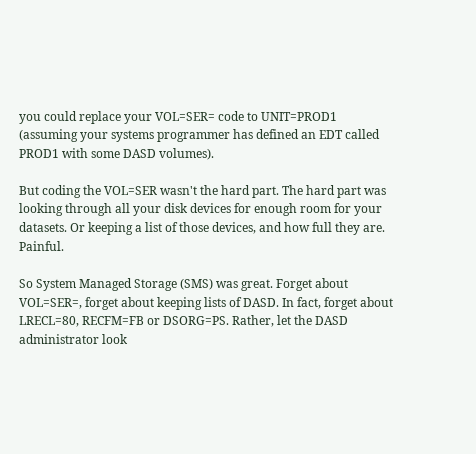you could replace your VOL=SER= code to UNIT=PROD1 (assuming your systems programmer has defined an EDT called PROD1 with some DASD volumes).

But coding the VOL=SER wasn't the hard part. The hard part was looking through all your disk devices for enough room for your datasets. Or keeping a list of those devices, and how full they are. Painful.

So System Managed Storage (SMS) was great. Forget about VOL=SER=, forget about keeping lists of DASD. In fact, forget about LRECL=80, RECFM=FB or DSORG=PS. Rather, let the DASD administrator look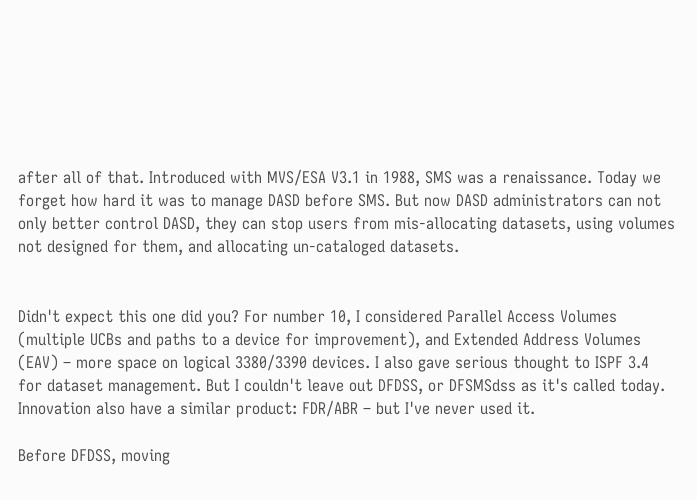after all of that. Introduced with MVS/ESA V3.1 in 1988, SMS was a renaissance. Today we forget how hard it was to manage DASD before SMS. But now DASD administrators can not only better control DASD, they can stop users from mis-allocating datasets, using volumes not designed for them, and allocating un-cataloged datasets.


Didn't expect this one did you? For number 10, I considered Parallel Access Volumes (multiple UCBs and paths to a device for improvement), and Extended Address Volumes (EAV) – more space on logical 3380/3390 devices. I also gave serious thought to ISPF 3.4 for dataset management. But I couldn't leave out DFDSS, or DFSMSdss as it's called today. Innovation also have a similar product: FDR/ABR – but I've never used it.

Before DFDSS, moving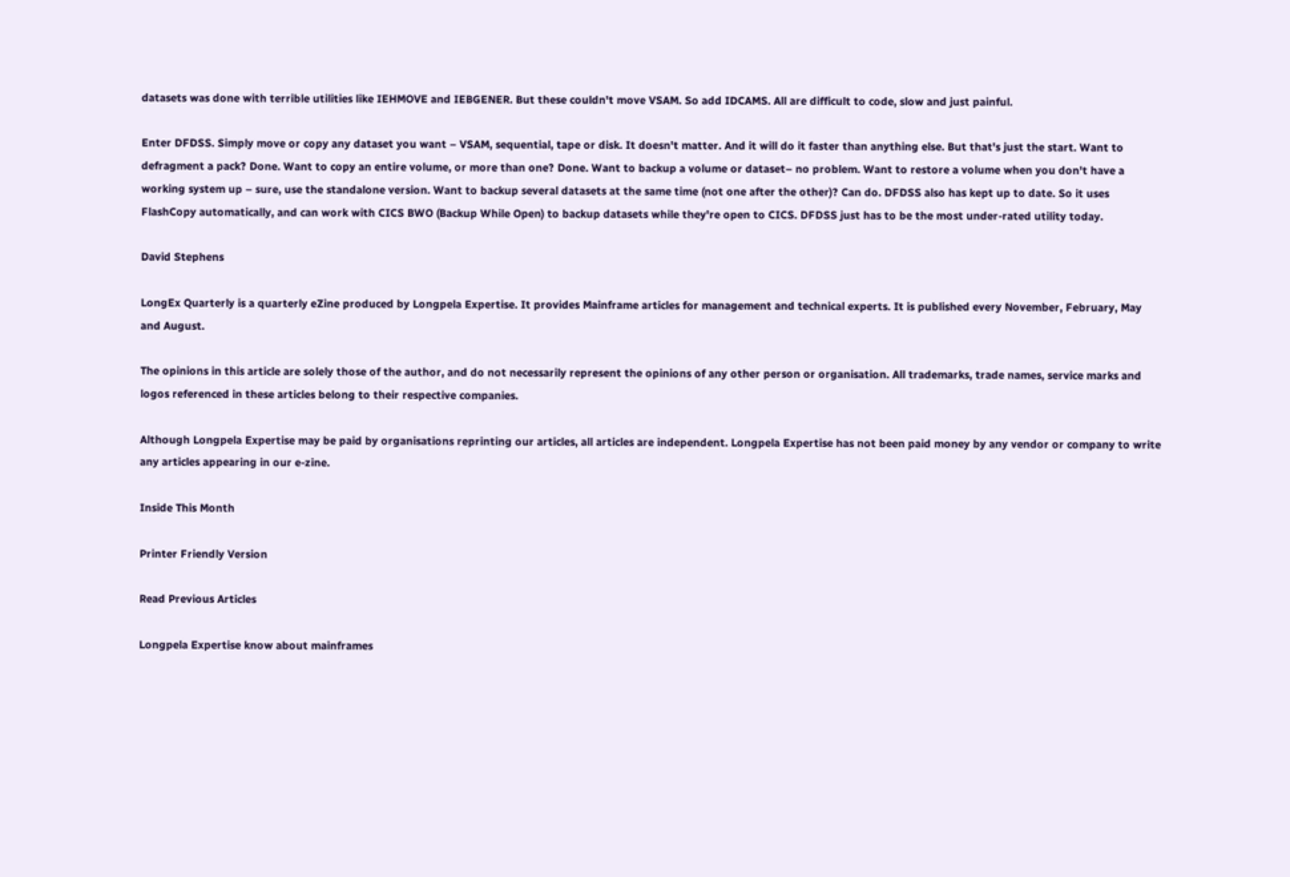datasets was done with terrible utilities like IEHMOVE and IEBGENER. But these couldn't move VSAM. So add IDCAMS. All are difficult to code, slow and just painful.

Enter DFDSS. Simply move or copy any dataset you want – VSAM, sequential, tape or disk. It doesn't matter. And it will do it faster than anything else. But that's just the start. Want to defragment a pack? Done. Want to copy an entire volume, or more than one? Done. Want to backup a volume or dataset– no problem. Want to restore a volume when you don't have a working system up – sure, use the standalone version. Want to backup several datasets at the same time (not one after the other)? Can do. DFDSS also has kept up to date. So it uses FlashCopy automatically, and can work with CICS BWO (Backup While Open) to backup datasets while they're open to CICS. DFDSS just has to be the most under-rated utility today.

David Stephens

LongEx Quarterly is a quarterly eZine produced by Longpela Expertise. It provides Mainframe articles for management and technical experts. It is published every November, February, May and August.

The opinions in this article are solely those of the author, and do not necessarily represent the opinions of any other person or organisation. All trademarks, trade names, service marks and logos referenced in these articles belong to their respective companies.

Although Longpela Expertise may be paid by organisations reprinting our articles, all articles are independent. Longpela Expertise has not been paid money by any vendor or company to write any articles appearing in our e-zine.

Inside This Month

Printer Friendly Version

Read Previous Articles

Longpela Expertise know about mainframes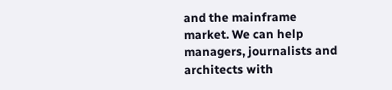and the mainframe market. We can help managers, journalists and architects with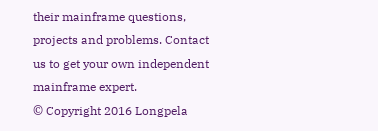their mainframe questions, projects and problems. Contact us to get your own independent mainframe expert.
© Copyright 2016 Longpela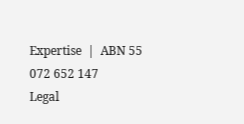Expertise  |  ABN 55 072 652 147
Legal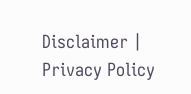Disclaimer | Privacy Policy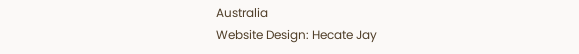Australia
Website Design: Hecate Jay